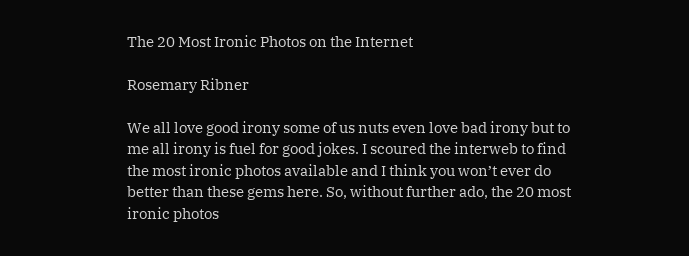The 20 Most Ironic Photos on the Internet

Rosemary Ribner

We all love good irony some of us nuts even love bad irony but to me all irony is fuel for good jokes. I scoured the interweb to find the most ironic photos available and I think you won’t ever do better than these gems here. So, without further ado, the 20 most ironic photos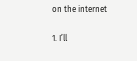on the internet

1. I’ll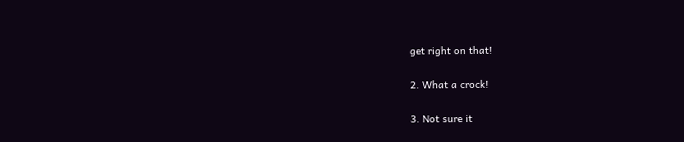get right on that!

2. What a crock!

3. Not sure it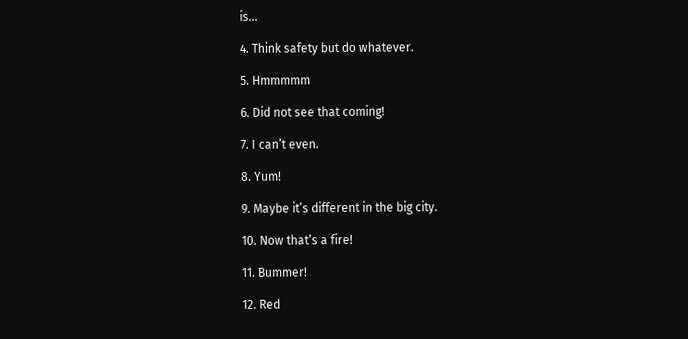is…

4. Think safety but do whatever.

5. Hmmmmm

6. Did not see that coming!

7. I can’t even.

8. Yum!

9. Maybe it’s different in the big city.

10. Now that’s a fire!

11. Bummer!

12. Red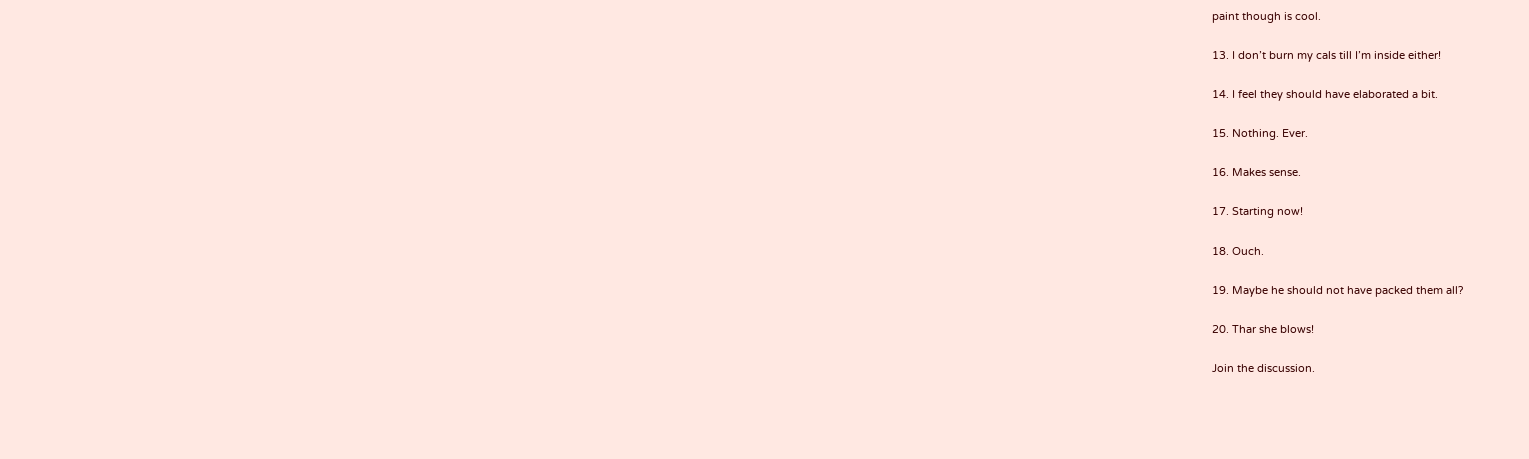paint though is cool.

13. I don’t burn my cals till I’m inside either!

14. I feel they should have elaborated a bit.

15. Nothing. Ever.

16. Makes sense.

17. Starting now!

18. Ouch.

19. Maybe he should not have packed them all?

20. Thar she blows!

Join the discussion.